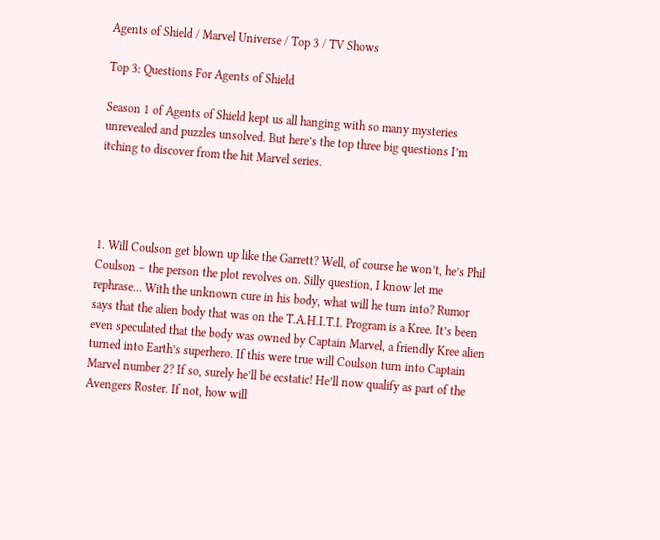Agents of Shield / Marvel Universe / Top 3 / TV Shows

Top 3: Questions For Agents of Shield

Season 1 of Agents of Shield kept us all hanging with so many mysteries unrevealed and puzzles unsolved. But here’s the top three big questions I’m itching to discover from the hit Marvel series.




1. Will Coulson get blown up like the Garrett? Well, of course he won’t, he’s Phil Coulson – the person the plot revolves on. Silly question, I know let me rephrase… With the unknown cure in his body, what will he turn into? Rumor says that the alien body that was on the T.A.H.I.T.I. Program is a Kree. It’s been even speculated that the body was owned by Captain Marvel, a friendly Kree alien turned into Earth’s superhero. If this were true will Coulson turn into Captain Marvel number 2? If so, surely he’ll be ecstatic! He’ll now qualify as part of the Avengers Roster. If not, how will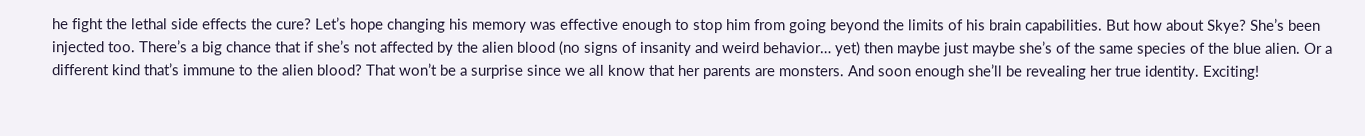he fight the lethal side effects the cure? Let’s hope changing his memory was effective enough to stop him from going beyond the limits of his brain capabilities. But how about Skye? She’s been injected too. There’s a big chance that if she’s not affected by the alien blood (no signs of insanity and weird behavior… yet) then maybe just maybe she’s of the same species of the blue alien. Or a different kind that’s immune to the alien blood? That won’t be a surprise since we all know that her parents are monsters. And soon enough she’ll be revealing her true identity. Exciting!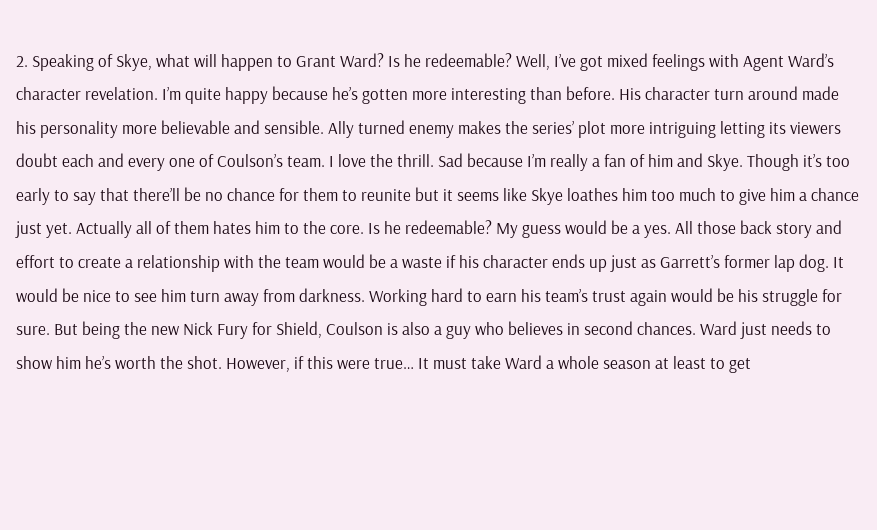2. Speaking of Skye, what will happen to Grant Ward? Is he redeemable? Well, I’ve got mixed feelings with Agent Ward’s character revelation. I’m quite happy because he’s gotten more interesting than before. His character turn around made his personality more believable and sensible. Ally turned enemy makes the series’ plot more intriguing letting its viewers doubt each and every one of Coulson’s team. I love the thrill. Sad because I’m really a fan of him and Skye. Though it’s too early to say that there’ll be no chance for them to reunite but it seems like Skye loathes him too much to give him a chance just yet. Actually all of them hates him to the core. Is he redeemable? My guess would be a yes. All those back story and effort to create a relationship with the team would be a waste if his character ends up just as Garrett’s former lap dog. It would be nice to see him turn away from darkness. Working hard to earn his team’s trust again would be his struggle for sure. But being the new Nick Fury for Shield, Coulson is also a guy who believes in second chances. Ward just needs to show him he’s worth the shot. However, if this were true… It must take Ward a whole season at least to get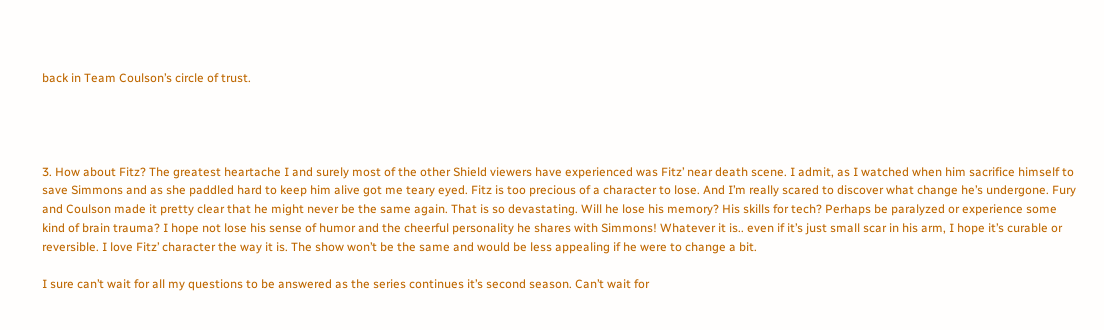back in Team Coulson’s circle of trust.




3. How about Fitz? The greatest heartache I and surely most of the other Shield viewers have experienced was Fitz’ near death scene. I admit, as I watched when him sacrifice himself to save Simmons and as she paddled hard to keep him alive got me teary eyed. Fitz is too precious of a character to lose. And I’m really scared to discover what change he’s undergone. Fury and Coulson made it pretty clear that he might never be the same again. That is so devastating. Will he lose his memory? His skills for tech? Perhaps be paralyzed or experience some kind of brain trauma? I hope not lose his sense of humor and the cheerful personality he shares with Simmons! Whatever it is.. even if it’s just small scar in his arm, I hope it’s curable or reversible. I love Fitz’ character the way it is. The show won’t be the same and would be less appealing if he were to change a bit.

I sure can’t wait for all my questions to be answered as the series continues it’s second season. Can’t wait for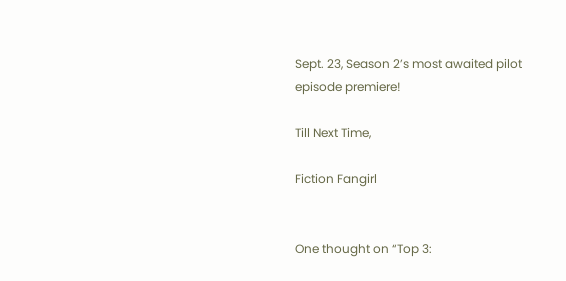Sept. 23, Season 2’s most awaited pilot episode premiere!

Till Next Time,

Fiction Fangirl


One thought on “Top 3: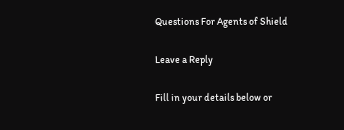Questions For Agents of Shield

Leave a Reply

Fill in your details below or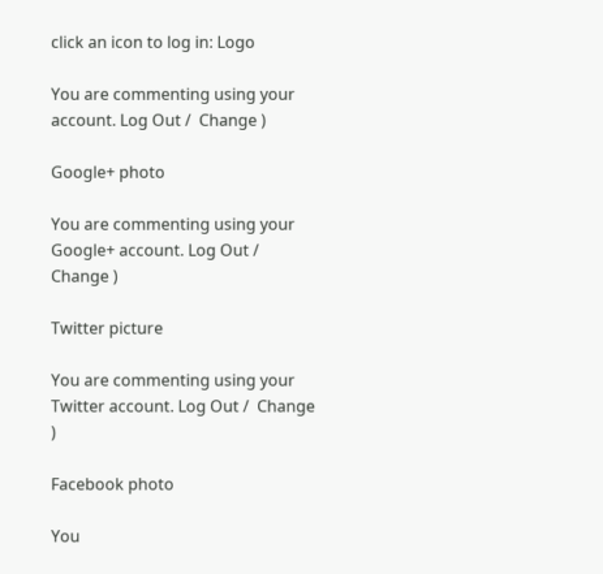click an icon to log in: Logo

You are commenting using your account. Log Out /  Change )

Google+ photo

You are commenting using your Google+ account. Log Out /  Change )

Twitter picture

You are commenting using your Twitter account. Log Out /  Change )

Facebook photo

You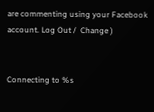are commenting using your Facebook account. Log Out /  Change )


Connecting to %s